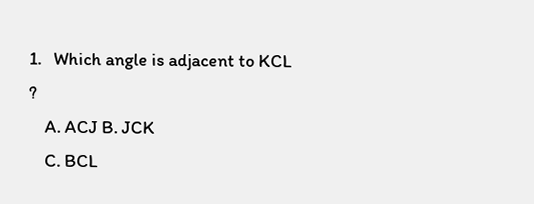1.   Which angle is adjacent to KCL ?
    A. ACJ B. JCK
    C. BCL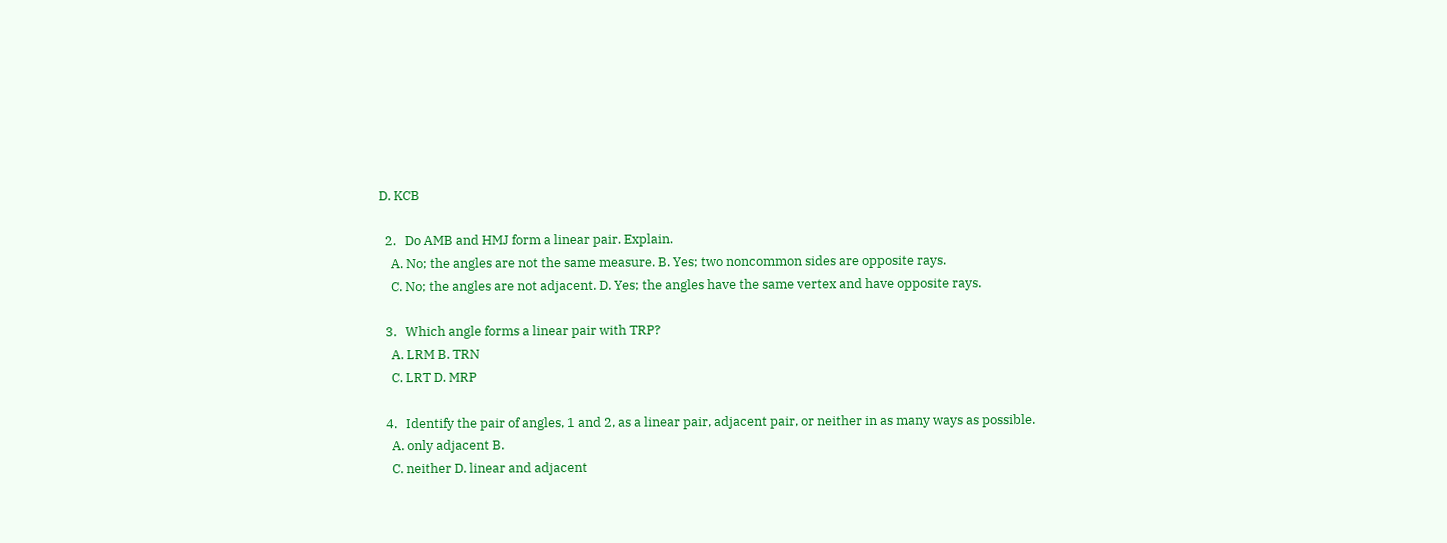D. KCB

  2.   Do AMB and HMJ form a linear pair. Explain.
    A. No; the angles are not the same measure. B. Yes; two noncommon sides are opposite rays.
    C. No; the angles are not adjacent. D. Yes; the angles have the same vertex and have opposite rays.

  3.   Which angle forms a linear pair with TRP?
    A. LRM B. TRN
    C. LRT D. MRP

  4.   Identify the pair of angles, 1 and 2, as a linear pair, adjacent pair, or neither in as many ways as possible.
    A. only adjacent B.
    C. neither D. linear and adjacent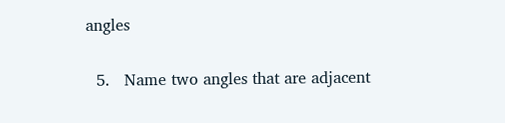angles

  5.   Name two angles that are adjacent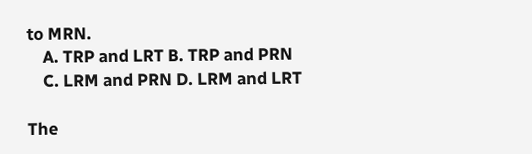to MRN.
    A. TRP and LRT B. TRP and PRN
    C. LRM and PRN D. LRM and LRT

The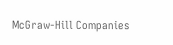McGraw-Hill Companies